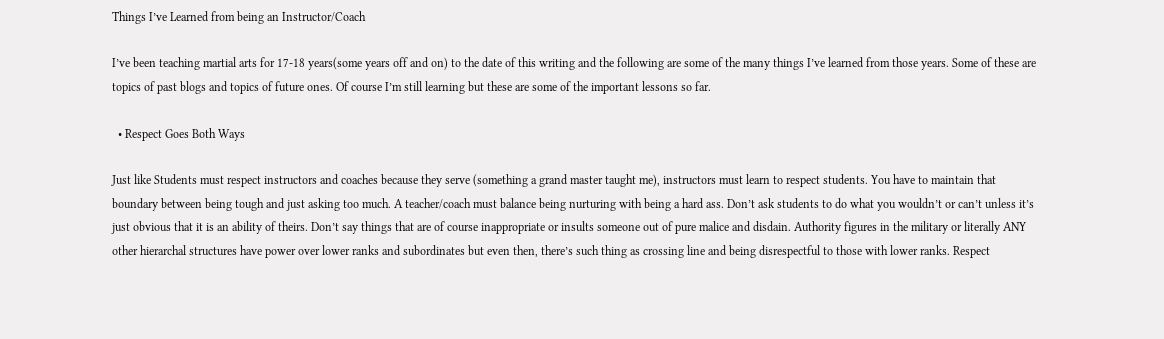Things I’ve Learned from being an Instructor/Coach

I’ve been teaching martial arts for 17-18 years(some years off and on) to the date of this writing and the following are some of the many things I’ve learned from those years. Some of these are topics of past blogs and topics of future ones. Of course I’m still learning but these are some of the important lessons so far.

  • Respect Goes Both Ways

Just like Students must respect instructors and coaches because they serve (something a grand master taught me), instructors must learn to respect students. You have to maintain that boundary between being tough and just asking too much. A teacher/coach must balance being nurturing with being a hard ass. Don’t ask students to do what you wouldn’t or can’t unless it’s just obvious that it is an ability of theirs. Don’t say things that are of course inappropriate or insults someone out of pure malice and disdain. Authority figures in the military or literally ANY other hierarchal structures have power over lower ranks and subordinates but even then, there’s such thing as crossing line and being disrespectful to those with lower ranks. Respect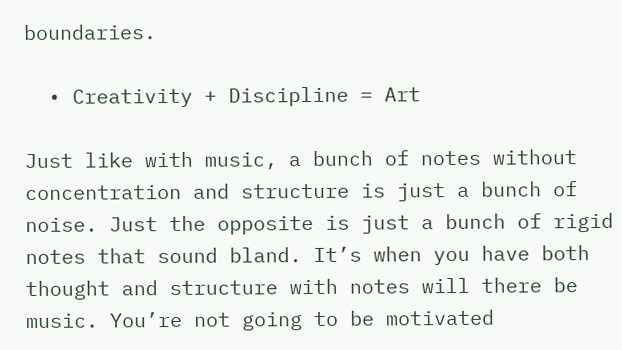boundaries.

  • Creativity + Discipline = Art

Just like with music, a bunch of notes without concentration and structure is just a bunch of noise. Just the opposite is just a bunch of rigid notes that sound bland. It’s when you have both thought and structure with notes will there be music. You’re not going to be motivated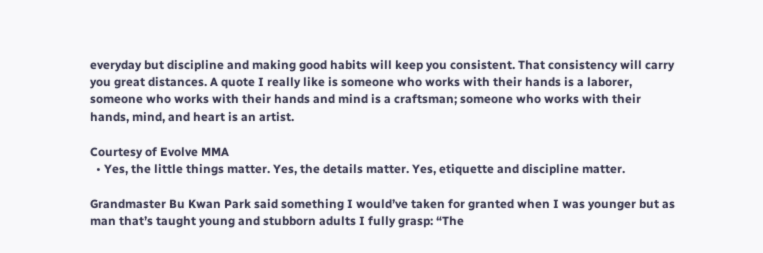everyday but discipline and making good habits will keep you consistent. That consistency will carry you great distances. A quote I really like is someone who works with their hands is a laborer, someone who works with their hands and mind is a craftsman; someone who works with their hands, mind, and heart is an artist.

Courtesy of Evolve MMA
  • Yes, the little things matter. Yes, the details matter. Yes, etiquette and discipline matter.

Grandmaster Bu Kwan Park said something I would’ve taken for granted when I was younger but as man that’s taught young and stubborn adults I fully grasp: “The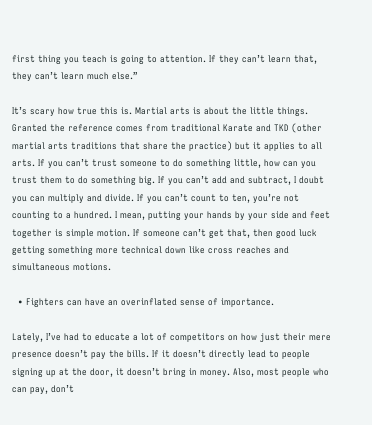first thing you teach is going to attention. If they can’t learn that, they can’t learn much else.”

It’s scary how true this is. Martial arts is about the little things. Granted the reference comes from traditional Karate and TKD (other martial arts traditions that share the practice) but it applies to all arts. If you can’t trust someone to do something little, how can you trust them to do something big. If you can’t add and subtract, I doubt you can multiply and divide. If you can’t count to ten, you’re not counting to a hundred. I mean, putting your hands by your side and feet together is simple motion. If someone can’t get that, then good luck getting something more technical down like cross reaches and simultaneous motions.

  • Fighters can have an overinflated sense of importance.

Lately, I’ve had to educate a lot of competitors on how just their mere presence doesn’t pay the bills. If it doesn’t directly lead to people signing up at the door, it doesn’t bring in money. Also, most people who can pay, don’t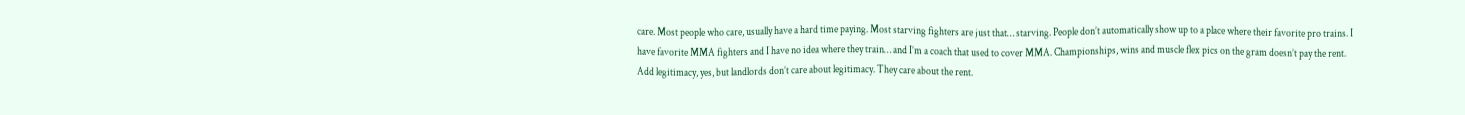care. Most people who care, usually have a hard time paying. Most starving fighters are just that… starving. People don’t automatically show up to a place where their favorite pro trains. I have favorite MMA fighters and I have no idea where they train… and I’m a coach that used to cover MMA. Championships, wins and muscle flex pics on the gram doesn’t pay the rent. Add legitimacy, yes, but landlords don’t care about legitimacy. They care about the rent.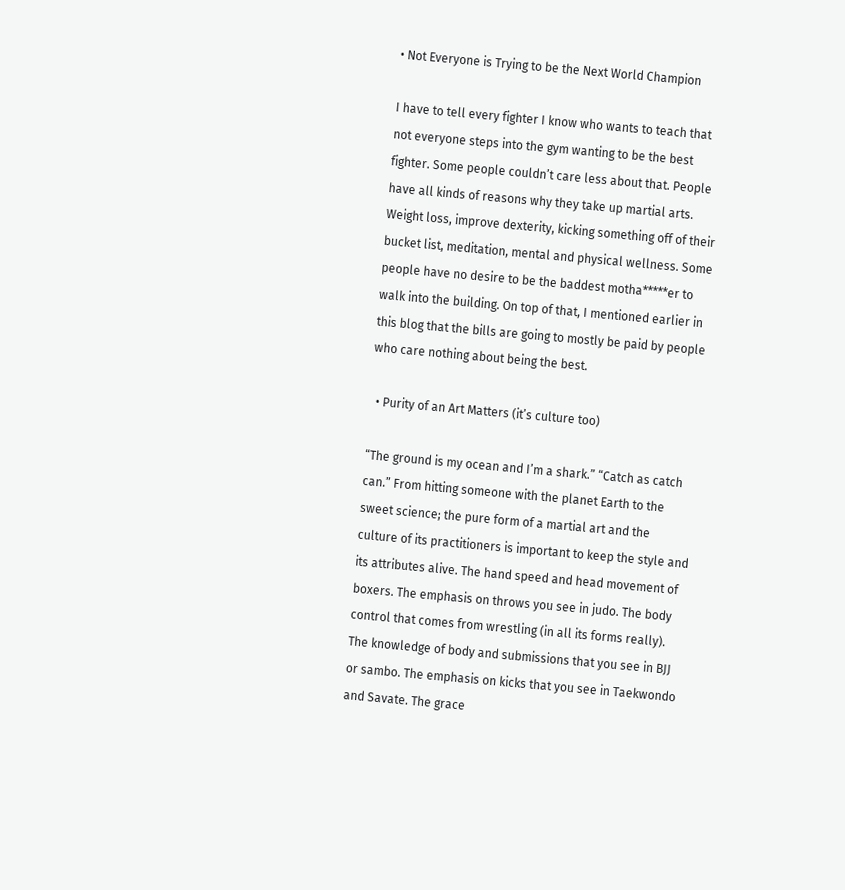• Not Everyone is Trying to be the Next World Champion

I have to tell every fighter I know who wants to teach that not everyone steps into the gym wanting to be the best fighter. Some people couldn’t care less about that. People have all kinds of reasons why they take up martial arts. Weight loss, improve dexterity, kicking something off of their bucket list, meditation, mental and physical wellness. Some people have no desire to be the baddest motha*****er to walk into the building. On top of that, I mentioned earlier in this blog that the bills are going to mostly be paid by people who care nothing about being the best.

  • Purity of an Art Matters (it’s culture too)

“The ground is my ocean and I’m a shark.” “Catch as catch can.” From hitting someone with the planet Earth to the sweet science; the pure form of a martial art and the culture of its practitioners is important to keep the style and its attributes alive. The hand speed and head movement of boxers. The emphasis on throws you see in judo. The body control that comes from wrestling (in all its forms really). The knowledge of body and submissions that you see in BJJ or sambo. The emphasis on kicks that you see in Taekwondo and Savate. The grace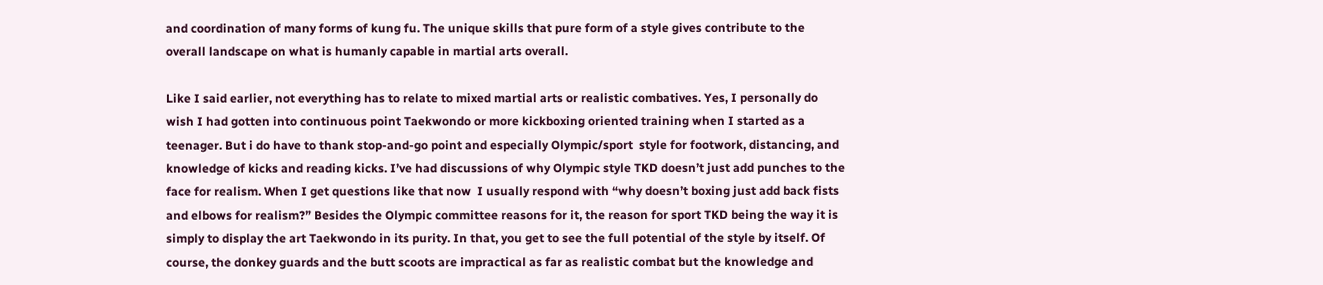and coordination of many forms of kung fu. The unique skills that pure form of a style gives contribute to the overall landscape on what is humanly capable in martial arts overall.

Like I said earlier, not everything has to relate to mixed martial arts or realistic combatives. Yes, I personally do wish I had gotten into continuous point Taekwondo or more kickboxing oriented training when I started as a teenager. But i do have to thank stop-and-go point and especially Olympic/sport  style for footwork, distancing, and knowledge of kicks and reading kicks. I’ve had discussions of why Olympic style TKD doesn’t just add punches to the face for realism. When I get questions like that now  I usually respond with “why doesn’t boxing just add back fists and elbows for realism?” Besides the Olympic committee reasons for it, the reason for sport TKD being the way it is simply to display the art Taekwondo in its purity. In that, you get to see the full potential of the style by itself. Of course, the donkey guards and the butt scoots are impractical as far as realistic combat but the knowledge and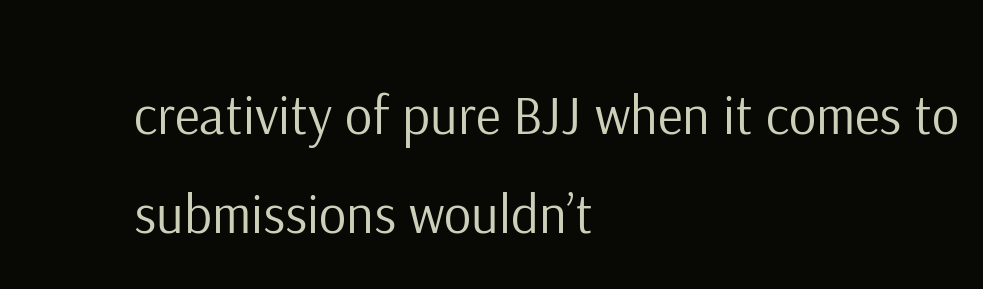creativity of pure BJJ when it comes to submissions wouldn’t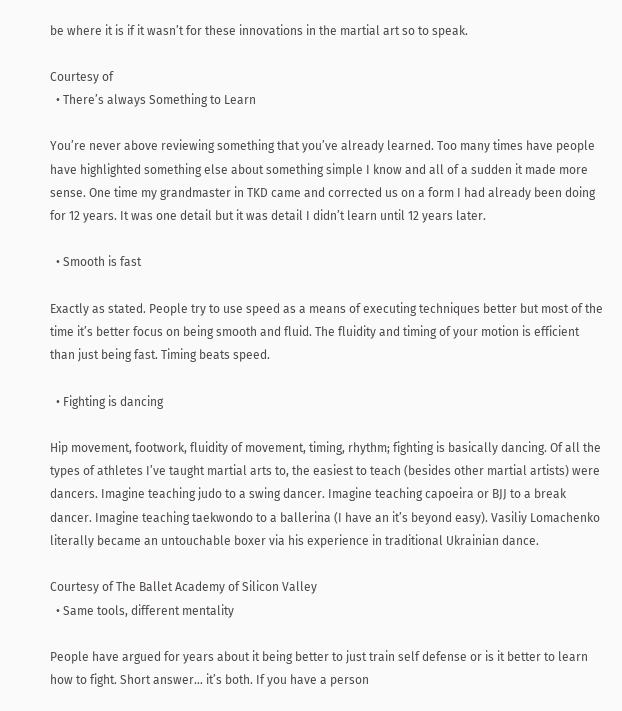be where it is if it wasn’t for these innovations in the martial art so to speak.

Courtesy of
  • There’s always Something to Learn

You’re never above reviewing something that you’ve already learned. Too many times have people have highlighted something else about something simple I know and all of a sudden it made more sense. One time my grandmaster in TKD came and corrected us on a form I had already been doing for 12 years. It was one detail but it was detail I didn’t learn until 12 years later.

  • Smooth is fast

Exactly as stated. People try to use speed as a means of executing techniques better but most of the time it’s better focus on being smooth and fluid. The fluidity and timing of your motion is efficient than just being fast. Timing beats speed.

  • Fighting is dancing

Hip movement, footwork, fluidity of movement, timing, rhythm; fighting is basically dancing. Of all the types of athletes I’ve taught martial arts to, the easiest to teach (besides other martial artists) were dancers. Imagine teaching judo to a swing dancer. Imagine teaching capoeira or BJJ to a break dancer. Imagine teaching taekwondo to a ballerina (I have an it’s beyond easy). Vasiliy Lomachenko literally became an untouchable boxer via his experience in traditional Ukrainian dance.

Courtesy of The Ballet Academy of Silicon Valley
  • Same tools, different mentality

People have argued for years about it being better to just train self defense or is it better to learn how to fight. Short answer… it’s both. If you have a person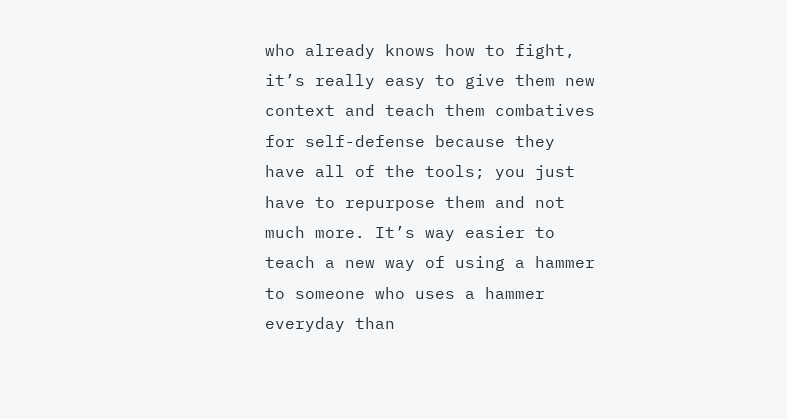who already knows how to fight, it’s really easy to give them new context and teach them combatives for self-defense because they have all of the tools; you just have to repurpose them and not much more. It’s way easier to teach a new way of using a hammer to someone who uses a hammer everyday than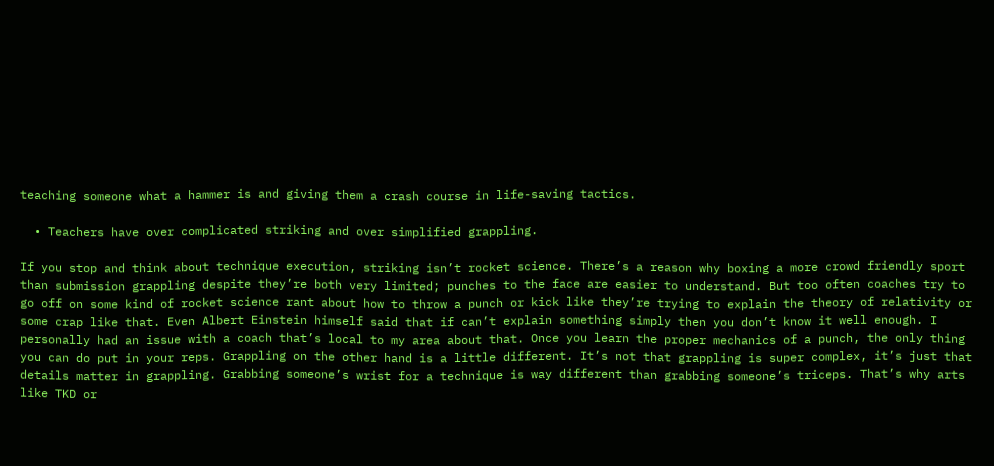teaching someone what a hammer is and giving them a crash course in life-saving tactics.

  • Teachers have over complicated striking and over simplified grappling.

If you stop and think about technique execution, striking isn’t rocket science. There’s a reason why boxing a more crowd friendly sport than submission grappling despite they’re both very limited; punches to the face are easier to understand. But too often coaches try to go off on some kind of rocket science rant about how to throw a punch or kick like they’re trying to explain the theory of relativity or some crap like that. Even Albert Einstein himself said that if can’t explain something simply then you don’t know it well enough. I personally had an issue with a coach that’s local to my area about that. Once you learn the proper mechanics of a punch, the only thing you can do put in your reps. Grappling on the other hand is a little different. It’s not that grappling is super complex, it’s just that details matter in grappling. Grabbing someone’s wrist for a technique is way different than grabbing someone’s triceps. That’s why arts like TKD or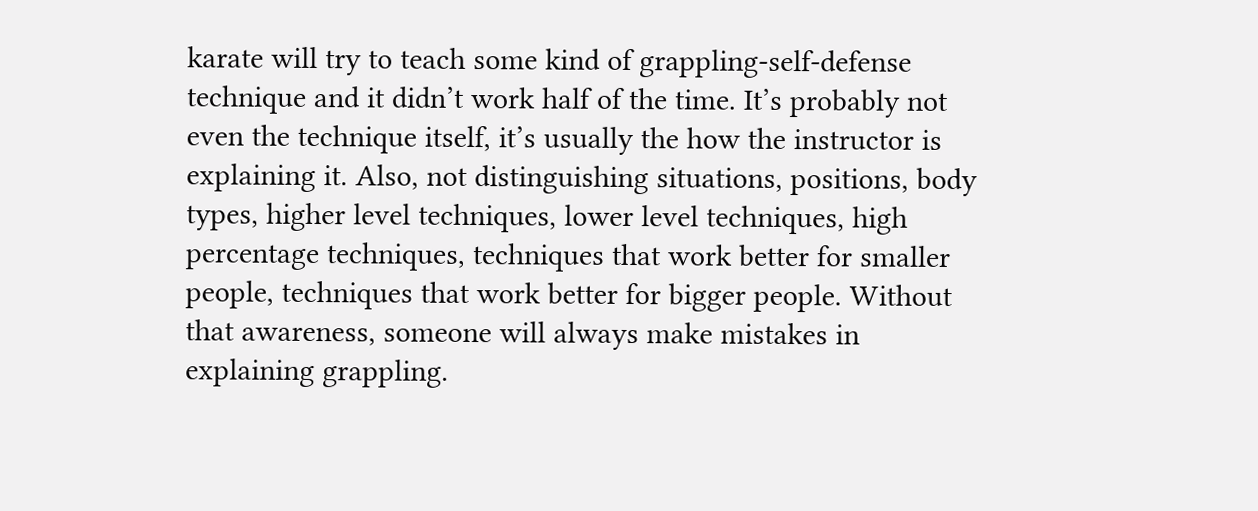karate will try to teach some kind of grappling-self-defense technique and it didn’t work half of the time. It’s probably not even the technique itself, it’s usually the how the instructor is explaining it. Also, not distinguishing situations, positions, body types, higher level techniques, lower level techniques, high percentage techniques, techniques that work better for smaller people, techniques that work better for bigger people. Without that awareness, someone will always make mistakes in explaining grappling.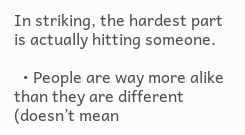In striking, the hardest part is actually hitting someone.

  • People are way more alike than they are different (doesn’t mean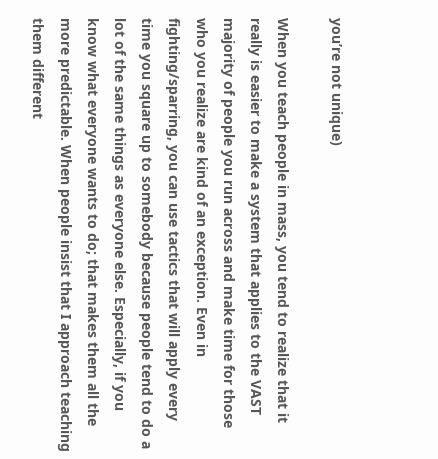you’re not unique)

When you teach people in mass, you tend to realize that it really is easier to make a system that applies to the VAST majority of people you run across and make time for those who you realize are kind of an exception. Even in fighting/sparring, you can use tactics that will apply every time you square up to somebody because people tend to do a lot of the same things as everyone else. Especially, if you know what everyone wants to do; that makes them all the more predictable. When people insist that I approach teaching them different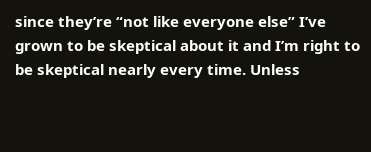since they’re “not like everyone else” I’ve grown to be skeptical about it and I’m right to be skeptical nearly every time. Unless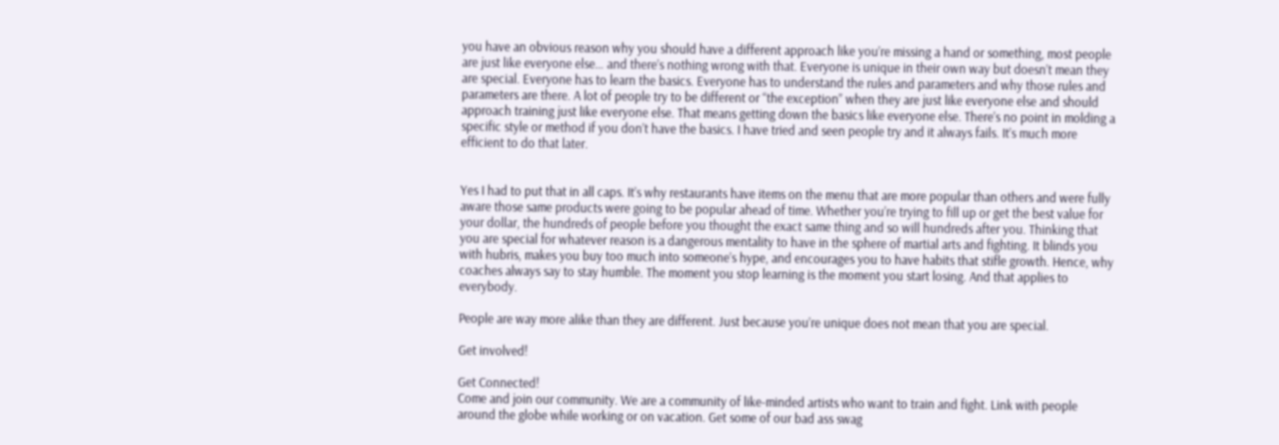you have an obvious reason why you should have a different approach like you’re missing a hand or something, most people are just like everyone else… and there’s nothing wrong with that. Everyone is unique in their own way but doesn’t mean they are special. Everyone has to learn the basics. Everyone has to understand the rules and parameters and why those rules and parameters are there. A lot of people try to be different or “the exception” when they are just like everyone else and should approach training just like everyone else. That means getting down the basics like everyone else. There’s no point in molding a specific style or method if you don’t have the basics. I have tried and seen people try and it always fails. It’s much more efficient to do that later.


Yes I had to put that in all caps. It’s why restaurants have items on the menu that are more popular than others and were fully aware those same products were going to be popular ahead of time. Whether you’re trying to fill up or get the best value for your dollar, the hundreds of people before you thought the exact same thing and so will hundreds after you. Thinking that you are special for whatever reason is a dangerous mentality to have in the sphere of martial arts and fighting. It blinds you with hubris, makes you buy too much into someone’s hype, and encourages you to have habits that stifle growth. Hence, why coaches always say to stay humble. The moment you stop learning is the moment you start losing. And that applies to everybody.

People are way more alike than they are different. Just because you’re unique does not mean that you are special.

Get involved!

Get Connected!
Come and join our community. We are a community of like-minded artists who want to train and fight. Link with people around the globe while working or on vacation. Get some of our bad ass swag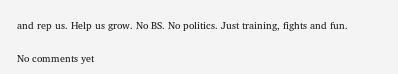and rep us. Help us grow. No BS. No politics. Just training, fights and fun.


No comments yet